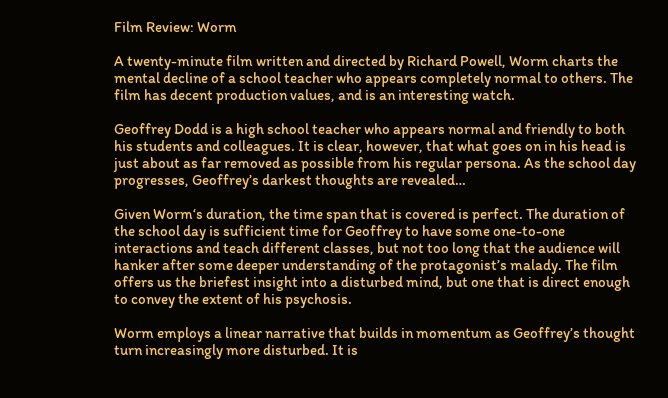Film Review: Worm

A twenty-minute film written and directed by Richard Powell, Worm charts the mental decline of a school teacher who appears completely normal to others. The film has decent production values, and is an interesting watch.

Geoffrey Dodd is a high school teacher who appears normal and friendly to both his students and colleagues. It is clear, however, that what goes on in his head is just about as far removed as possible from his regular persona. As the school day progresses, Geoffrey’s darkest thoughts are revealed…

Given Worm‘s duration, the time span that is covered is perfect. The duration of the school day is sufficient time for Geoffrey to have some one-to-one interactions and teach different classes, but not too long that the audience will hanker after some deeper understanding of the protagonist’s malady. The film offers us the briefest insight into a disturbed mind, but one that is direct enough to convey the extent of his psychosis.

Worm employs a linear narrative that builds in momentum as Geoffrey’s thought turn increasingly more disturbed. It is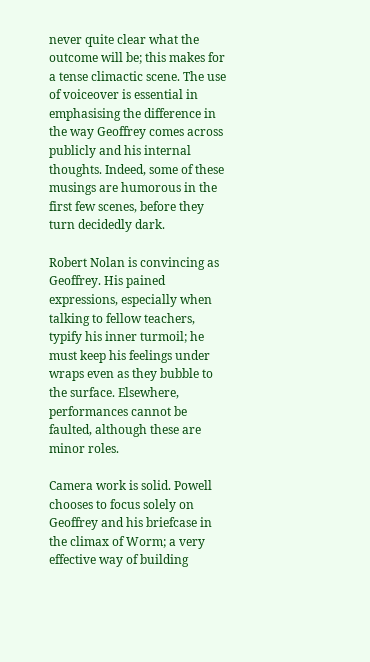never quite clear what the outcome will be; this makes for a tense climactic scene. The use of voiceover is essential in emphasising the difference in the way Geoffrey comes across publicly and his internal thoughts. Indeed, some of these musings are humorous in the first few scenes, before they turn decidedly dark.

Robert Nolan is convincing as Geoffrey. His pained expressions, especially when talking to fellow teachers, typify his inner turmoil; he must keep his feelings under wraps even as they bubble to the surface. Elsewhere, performances cannot be faulted, although these are minor roles.

Camera work is solid. Powell chooses to focus solely on Geoffrey and his briefcase in the climax of Worm; a very effective way of building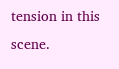tension in this scene.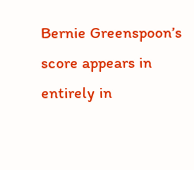Bernie Greenspoon’s score appears in entirely in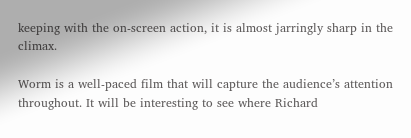keeping with the on-screen action, it is almost jarringly sharp in the climax.

Worm is a well-paced film that will capture the audience’s attention throughout. It will be interesting to see where Richard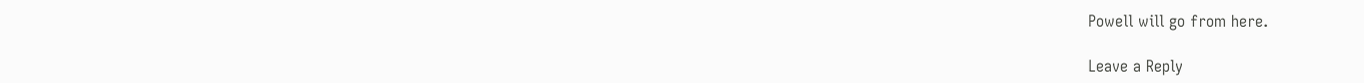Powell will go from here.

Leave a Reply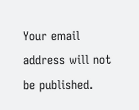Your email address will not be published.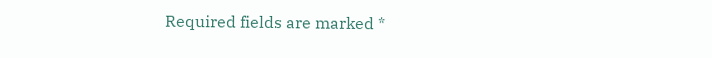Required fields are marked *